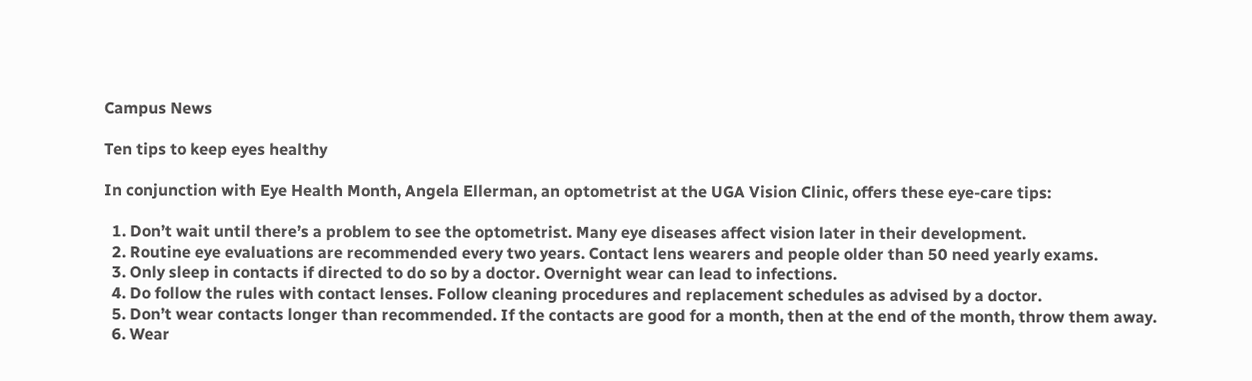Campus News

Ten tips to keep eyes healthy

In conjunction with Eye Health Month, Angela Ellerman, an optometrist at the UGA Vision Clinic, offers these eye-care tips:

  1. Don’t wait until there’s a problem to see the optometrist. Many eye diseases affect vision later in their development.
  2. Routine eye evaluations are recommended every two years. Contact lens wearers and people older than 50 need yearly exams.
  3. Only sleep in contacts if directed to do so by a doctor. Overnight wear can lead to infections.
  4. Do follow the rules with contact lenses. Follow cleaning procedures and replacement schedules as advised by a doctor.
  5. Don’t wear contacts longer than recommended. If the contacts are good for a month, then at the end of the month, throw them away.
  6. Wear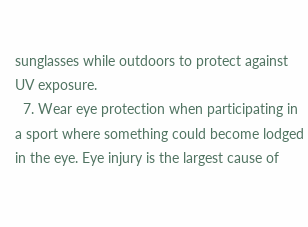sunglasses while outdoors to protect against UV exposure.
  7. Wear eye protection when participating in a sport where something could become lodged in the eye. Eye injury is the largest cause of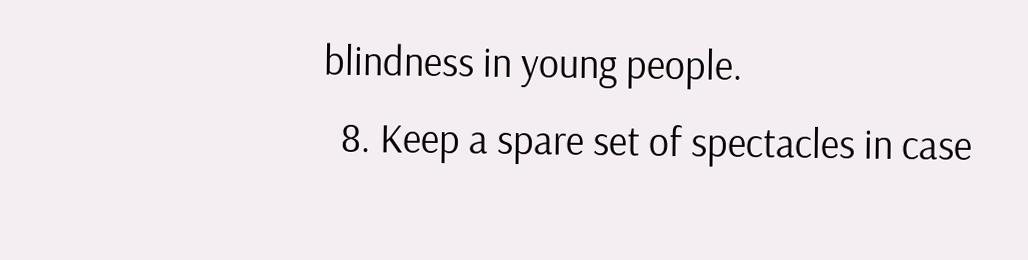blindness in young people.
  8. Keep a spare set of spectacles in case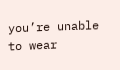you’re unable to wear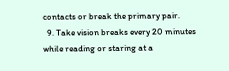contacts or break the primary pair.
  9. Take vision breaks every 20 minutes while reading or staring at a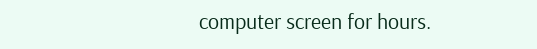computer screen for hours.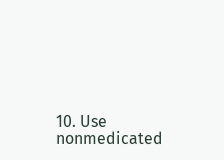10. Use nonmedicated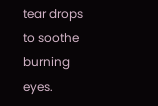tear drops to soothe burning eyes.